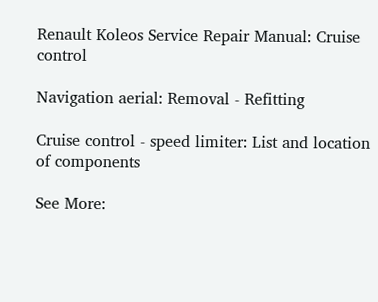Renault Koleos Service Repair Manual: Cruise control

Navigation aerial: Removal - Refitting

Cruise control - speed limiter: List and location of components

See More: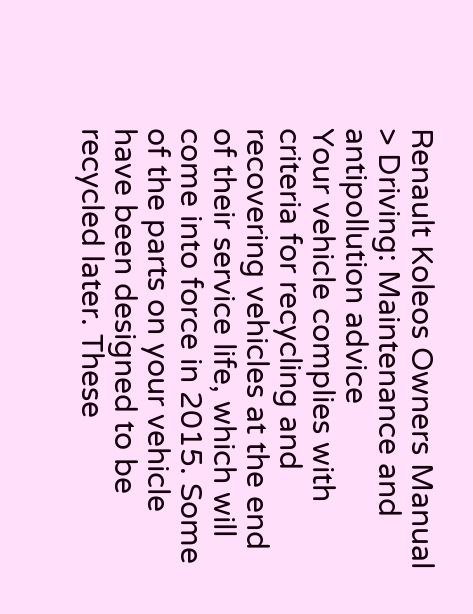Renault Koleos Owners Manual > Driving: Maintenance and antipollution advice
Your vehicle complies with criteria for recycling and recovering vehicles at the end of their service life, which will come into force in 2015. Some of the parts on your vehicle have been designed to be recycled later. These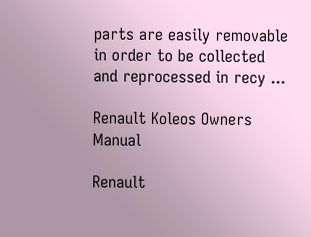parts are easily removable in order to be collected and reprocessed in recy ...

Renault Koleos Owners Manual

Renault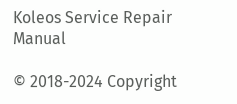Koleos Service Repair Manual

© 2018-2024 Copyright